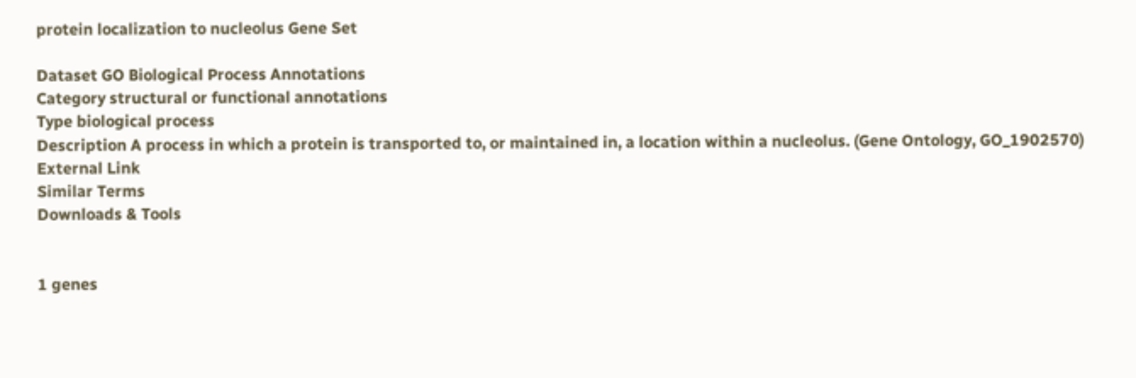protein localization to nucleolus Gene Set

Dataset GO Biological Process Annotations
Category structural or functional annotations
Type biological process
Description A process in which a protein is transported to, or maintained in, a location within a nucleolus. (Gene Ontology, GO_1902570)
External Link
Similar Terms
Downloads & Tools


1 genes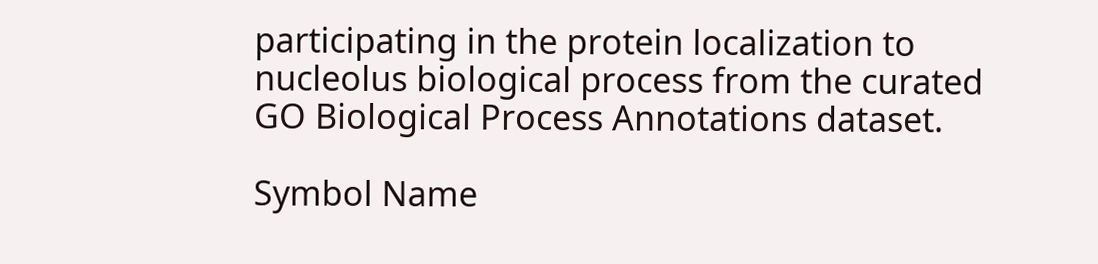participating in the protein localization to nucleolus biological process from the curated GO Biological Process Annotations dataset.

Symbol Name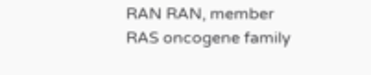RAN RAN, member RAS oncogene family